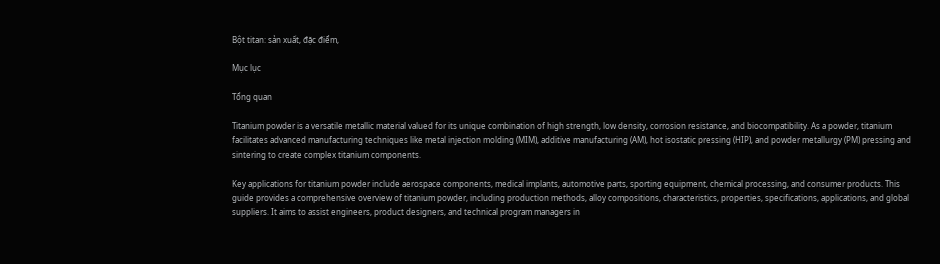Bột titan: sản xuất, đặc điểm,

Mục lục

Tổng quan

Titanium powder is a versatile metallic material valued for its unique combination of high strength, low density, corrosion resistance, and biocompatibility. As a powder, titanium facilitates advanced manufacturing techniques like metal injection molding (MIM), additive manufacturing (AM), hot isostatic pressing (HIP), and powder metallurgy (PM) pressing and sintering to create complex titanium components.

Key applications for titanium powder include aerospace components, medical implants, automotive parts, sporting equipment, chemical processing, and consumer products. This guide provides a comprehensive overview of titanium powder, including production methods, alloy compositions, characteristics, properties, specifications, applications, and global suppliers. It aims to assist engineers, product designers, and technical program managers in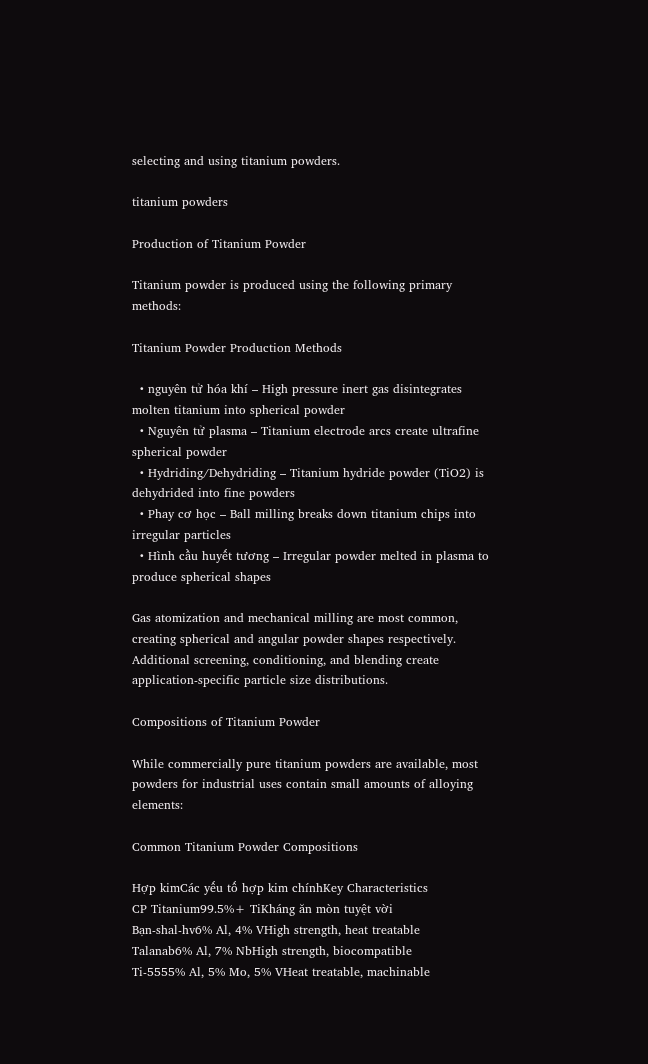selecting and using titanium powders.

titanium powders

Production of Titanium Powder

Titanium powder is produced using the following primary methods:

Titanium Powder Production Methods

  • nguyên tử hóa khí – High pressure inert gas disintegrates molten titanium into spherical powder
  • Nguyên tử plasma – Titanium electrode arcs create ultrafine spherical powder
  • Hydriding/Dehydriding – Titanium hydride powder (TiO2) is dehydrided into fine powders
  • Phay cơ học – Ball milling breaks down titanium chips into irregular particles
  • Hình cầu huyết tương – Irregular powder melted in plasma to produce spherical shapes

Gas atomization and mechanical milling are most common, creating spherical and angular powder shapes respectively. Additional screening, conditioning, and blending create application-specific particle size distributions.

Compositions of Titanium Powder

While commercially pure titanium powders are available, most powders for industrial uses contain small amounts of alloying elements:

Common Titanium Powder Compositions

Hợp kimCác yếu tố hợp kim chínhKey Characteristics
CP Titanium99.5%+ TiKháng ăn mòn tuyệt vời
Bạn-shal-hv6% Al, 4% VHigh strength, heat treatable
Talanab6% Al, 7% NbHigh strength, biocompatible
Ti-5555% Al, 5% Mo, 5% VHeat treatable, machinable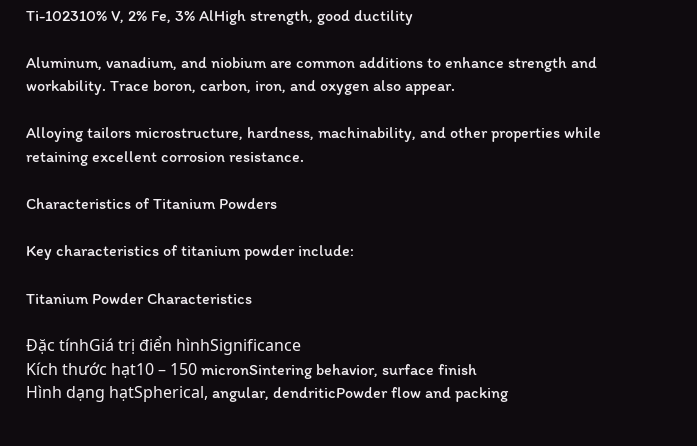Ti-102310% V, 2% Fe, 3% AlHigh strength, good ductility

Aluminum, vanadium, and niobium are common additions to enhance strength and workability. Trace boron, carbon, iron, and oxygen also appear.

Alloying tailors microstructure, hardness, machinability, and other properties while retaining excellent corrosion resistance.

Characteristics of Titanium Powders

Key characteristics of titanium powder include:

Titanium Powder Characteristics

Đặc tínhGiá trị điển hìnhSignificance
Kích thước hạt10 – 150 micronSintering behavior, surface finish
Hình dạng hạtSpherical, angular, dendriticPowder flow and packing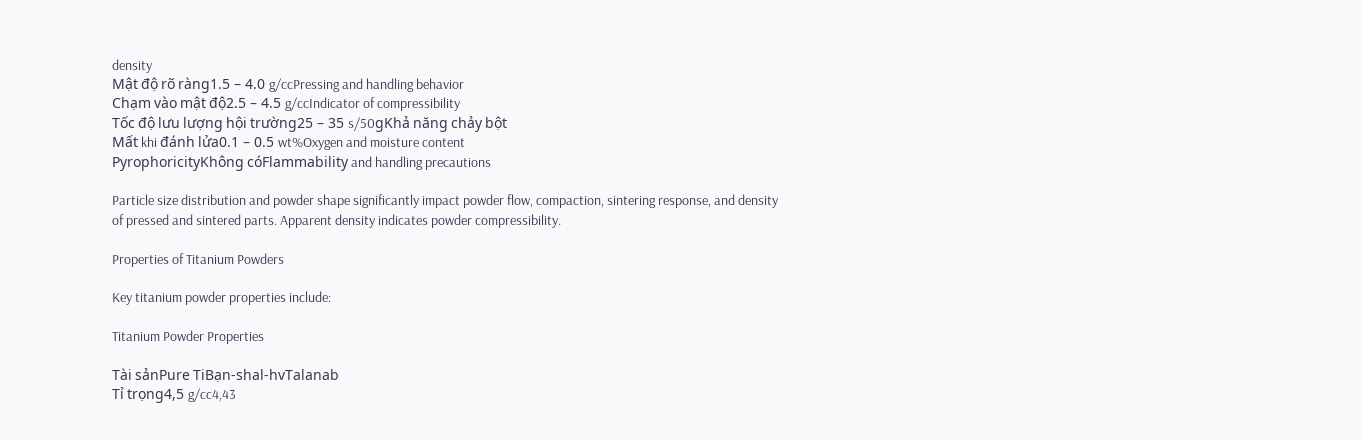density
Mật độ rõ ràng1.5 – 4.0 g/ccPressing and handling behavior
Chạm vào mật độ2.5 – 4.5 g/ccIndicator of compressibility
Tốc độ lưu lượng hội trường25 – 35 s/50gKhả năng chảy bột
Mất khi đánh lửa0.1 – 0.5 wt%Oxygen and moisture content
PyrophoricityKhông cóFlammability and handling precautions

Particle size distribution and powder shape significantly impact powder flow, compaction, sintering response, and density of pressed and sintered parts. Apparent density indicates powder compressibility.

Properties of Titanium Powders

Key titanium powder properties include:

Titanium Powder Properties

Tài sảnPure TiBạn-shal-hvTalanab
Tỉ trọng4,5 g/cc4,43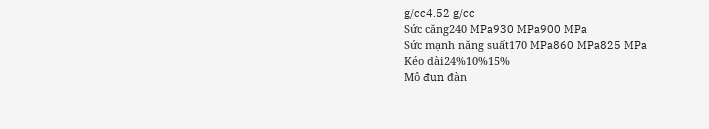g/cc4.52 g/cc
Sức căng240 MPa930 MPa900 MPa
Sức mạnh năng suất170 MPa860 MPa825 MPa
Kéo dài24%10%15%
Mô đun đàn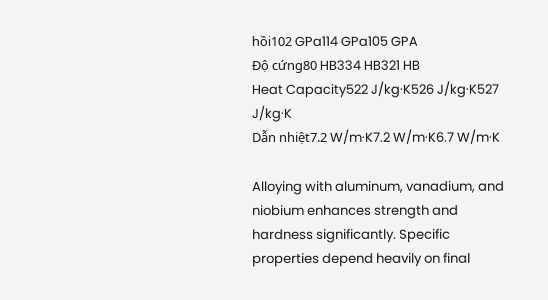hồi102 GPa114 GPa105 GPA
Độ cứng80 HB334 HB321 HB
Heat Capacity522 J/kg·K526 J/kg·K527 J/kg·K
Dẫn nhiệt7.2 W/m·K7.2 W/m·K6.7 W/m·K

Alloying with aluminum, vanadium, and niobium enhances strength and hardness significantly. Specific properties depend heavily on final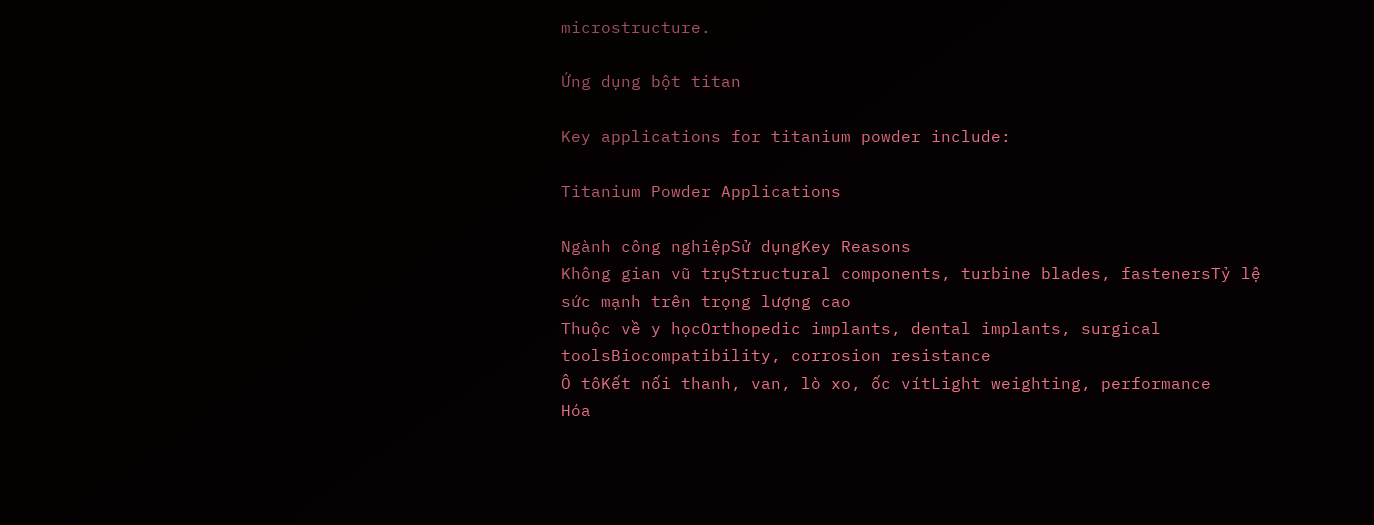microstructure.

Ứng dụng bột titan

Key applications for titanium powder include:

Titanium Powder Applications

Ngành công nghiệpSử dụngKey Reasons
Không gian vũ trụStructural components, turbine blades, fastenersTỷ lệ sức mạnh trên trọng lượng cao
Thuộc về y họcOrthopedic implants, dental implants, surgical toolsBiocompatibility, corrosion resistance
Ô tôKết nối thanh, van, lò xo, ốc vítLight weighting, performance
Hóa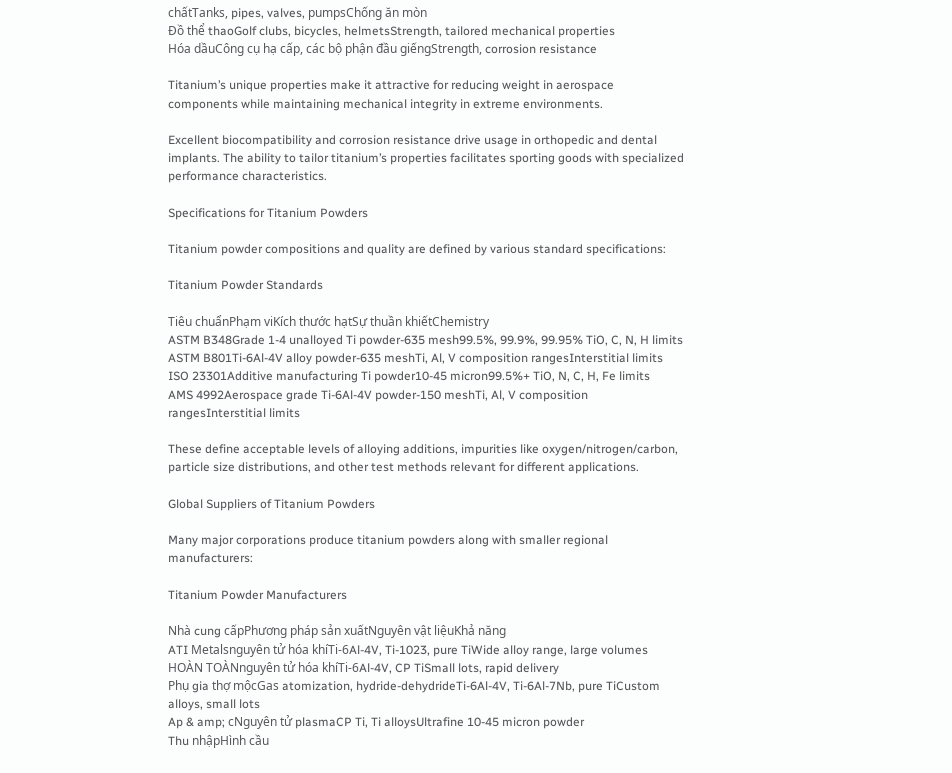chấtTanks, pipes, valves, pumpsChống ăn mòn
Đồ thể thaoGolf clubs, bicycles, helmetsStrength, tailored mechanical properties
Hóa dầuCông cụ hạ cấp, các bộ phận đầu giếngStrength, corrosion resistance

Titanium’s unique properties make it attractive for reducing weight in aerospace components while maintaining mechanical integrity in extreme environments.

Excellent biocompatibility and corrosion resistance drive usage in orthopedic and dental implants. The ability to tailor titanium’s properties facilitates sporting goods with specialized performance characteristics.

Specifications for Titanium Powders

Titanium powder compositions and quality are defined by various standard specifications:

Titanium Powder Standards

Tiêu chuẩnPhạm viKích thước hạtSự thuần khiếtChemistry
ASTM B348Grade 1-4 unalloyed Ti powder-635 mesh99.5%, 99.9%, 99.95% TiO, C, N, H limits
ASTM B801Ti-6Al-4V alloy powder-635 meshTi, Al, V composition rangesInterstitial limits
ISO 23301Additive manufacturing Ti powder10-45 micron99.5%+ TiO, N, C, H, Fe limits
AMS 4992Aerospace grade Ti-6Al-4V powder-150 meshTi, Al, V composition rangesInterstitial limits

These define acceptable levels of alloying additions, impurities like oxygen/nitrogen/carbon, particle size distributions, and other test methods relevant for different applications.

Global Suppliers of Titanium Powders

Many major corporations produce titanium powders along with smaller regional manufacturers:

Titanium Powder Manufacturers

Nhà cung cấpPhương pháp sản xuấtNguyên vật liệuKhả năng
ATI Metalsnguyên tử hóa khíTi-6Al-4V, Ti-1023, pure TiWide alloy range, large volumes
HOÀN TOÀNnguyên tử hóa khíTi-6Al-4V, CP TiSmall lots, rapid delivery
Phụ gia thợ mộcGas atomization, hydride-dehydrideTi-6Al-4V, Ti-6Al-7Nb, pure TiCustom alloys, small lots
Ap & amp; cNguyên tử plasmaCP Ti, Ti alloysUltrafine 10-45 micron powder
Thu nhậpHình cầu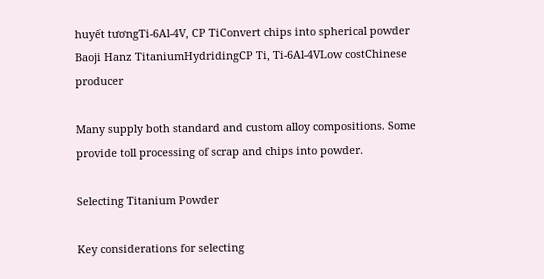huyết tươngTi-6Al-4V, CP TiConvert chips into spherical powder
Baoji Hanz TitaniumHydridingCP Ti, Ti-6Al-4VLow costChinese producer

Many supply both standard and custom alloy compositions. Some provide toll processing of scrap and chips into powder.

Selecting Titanium Powder

Key considerations for selecting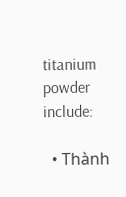titanium powder include:

  • Thành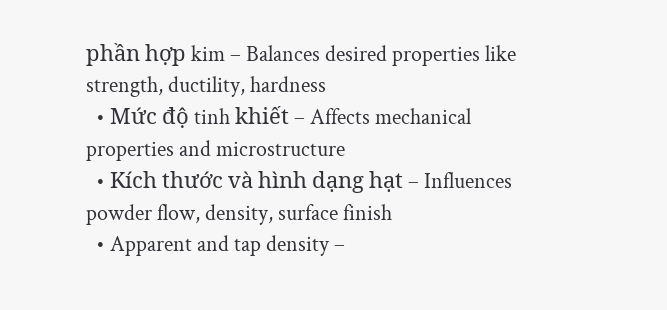phần hợp kim – Balances desired properties like strength, ductility, hardness
  • Mức độ tinh khiết – Affects mechanical properties and microstructure
  • Kích thước và hình dạng hạt – Influences powder flow, density, surface finish
  • Apparent and tap density –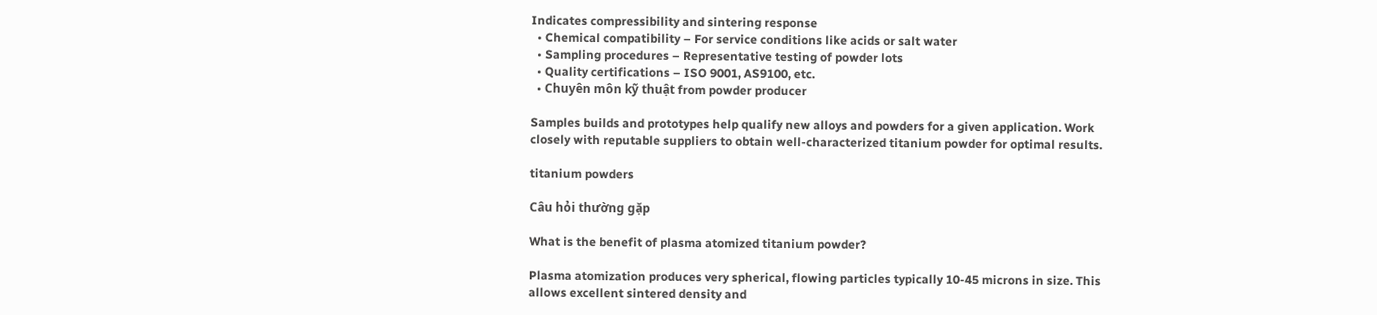Indicates compressibility and sintering response
  • Chemical compatibility – For service conditions like acids or salt water
  • Sampling procedures – Representative testing of powder lots
  • Quality certifications – ISO 9001, AS9100, etc.
  • Chuyên môn kỹ thuật from powder producer

Samples builds and prototypes help qualify new alloys and powders for a given application. Work closely with reputable suppliers to obtain well-characterized titanium powder for optimal results.

titanium powders

Câu hỏi thường gặp

What is the benefit of plasma atomized titanium powder?

Plasma atomization produces very spherical, flowing particles typically 10-45 microns in size. This allows excellent sintered density and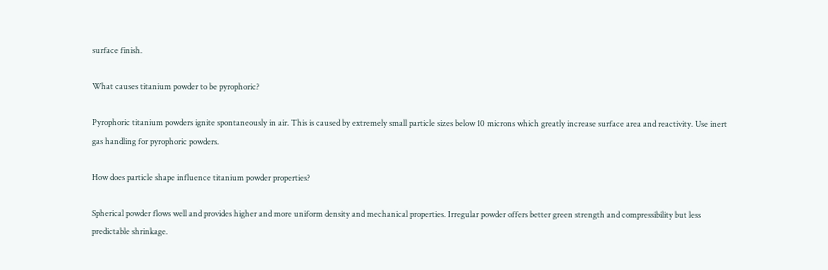surface finish.

What causes titanium powder to be pyrophoric?

Pyrophoric titanium powders ignite spontaneously in air. This is caused by extremely small particle sizes below 10 microns which greatly increase surface area and reactivity. Use inert gas handling for pyrophoric powders.

How does particle shape influence titanium powder properties?

Spherical powder flows well and provides higher and more uniform density and mechanical properties. Irregular powder offers better green strength and compressibility but less predictable shrinkage.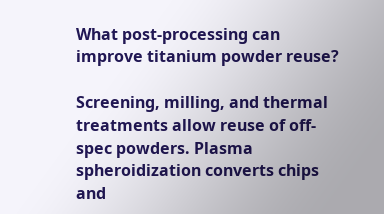What post-processing can improve titanium powder reuse?

Screening, milling, and thermal treatments allow reuse of off-spec powders. Plasma spheroidization converts chips and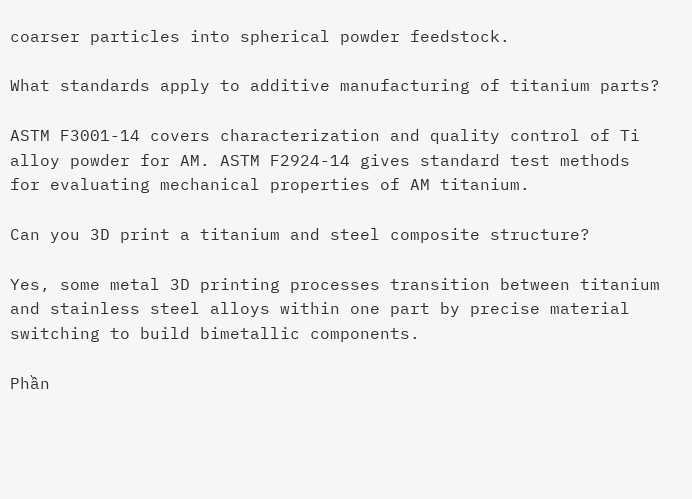coarser particles into spherical powder feedstock.

What standards apply to additive manufacturing of titanium parts?

ASTM F3001-14 covers characterization and quality control of Ti alloy powder for AM. ASTM F2924-14 gives standard test methods for evaluating mechanical properties of AM titanium.

Can you 3D print a titanium and steel composite structure?

Yes, some metal 3D printing processes transition between titanium and stainless steel alloys within one part by precise material switching to build bimetallic components.

Phần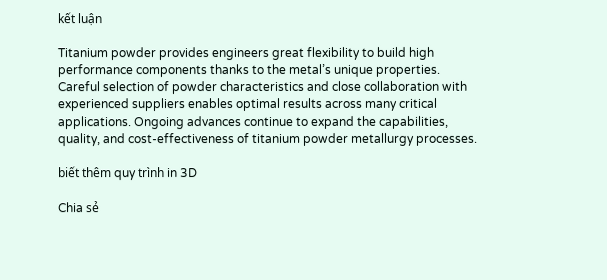kết luận

Titanium powder provides engineers great flexibility to build high performance components thanks to the metal’s unique properties. Careful selection of powder characteristics and close collaboration with experienced suppliers enables optimal results across many critical applications. Ongoing advances continue to expand the capabilities, quality, and cost-effectiveness of titanium powder metallurgy processes.

biết thêm quy trình in 3D

Chia sẻ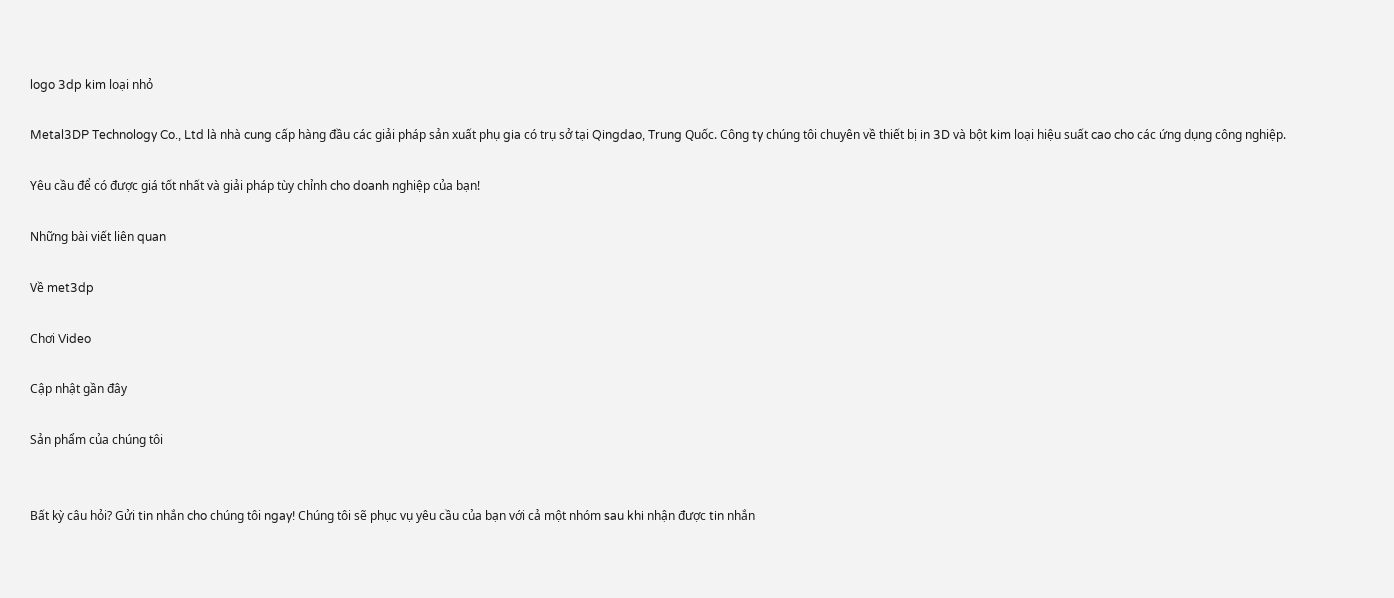logo 3dp kim loại nhỏ

Metal3DP Technology Co., Ltd là nhà cung cấp hàng đầu các giải pháp sản xuất phụ gia có trụ sở tại Qingdao, Trung Quốc. Công ty chúng tôi chuyên về thiết bị in 3D và bột kim loại hiệu suất cao cho các ứng dụng công nghiệp.

Yêu cầu để có được giá tốt nhất và giải pháp tùy chỉnh cho doanh nghiệp của bạn!

Những bài viết liên quan

Về met3dp

Chơi Video

Cập nhật gần đây

Sản phẩm của chúng tôi


Bất kỳ câu hỏi? Gửi tin nhắn cho chúng tôi ngay! Chúng tôi sẽ phục vụ yêu cầu của bạn với cả một nhóm sau khi nhận được tin nhắn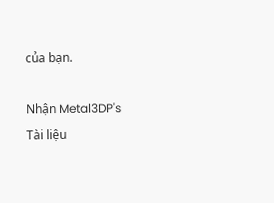của bạn.

Nhận Metal3DP's
Tài liệu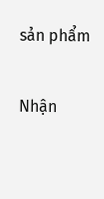sản phẩm

Nhận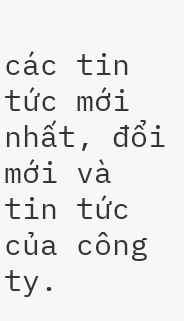các tin tức mới nhất, đổi mới và tin tức của công ty.